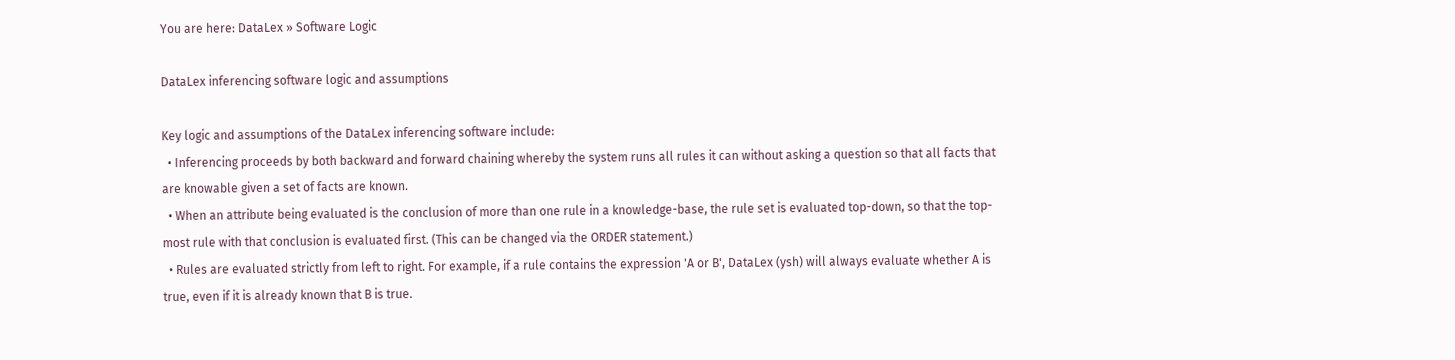You are here: DataLex » Software Logic

DataLex inferencing software logic and assumptions

Key logic and assumptions of the DataLex inferencing software include:
  • Inferencing proceeds by both backward and forward chaining whereby the system runs all rules it can without asking a question so that all facts that are knowable given a set of facts are known.
  • When an attribute being evaluated is the conclusion of more than one rule in a knowledge-base, the rule set is evaluated top-down, so that the top-most rule with that conclusion is evaluated first. (This can be changed via the ORDER statement.)
  • Rules are evaluated strictly from left to right. For example, if a rule contains the expression 'A or B', DataLex (ysh) will always evaluate whether A is true, even if it is already known that B is true.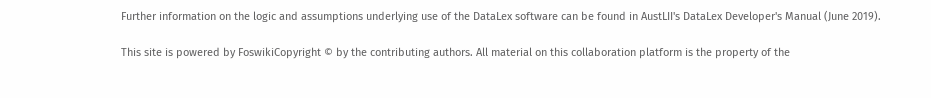Further information on the logic and assumptions underlying use of the DataLex software can be found in AustLII's DataLex Developer's Manual (June 2019).

This site is powered by FoswikiCopyright © by the contributing authors. All material on this collaboration platform is the property of the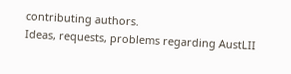contributing authors.
Ideas, requests, problems regarding AustLII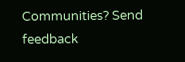Communities? Send feedback